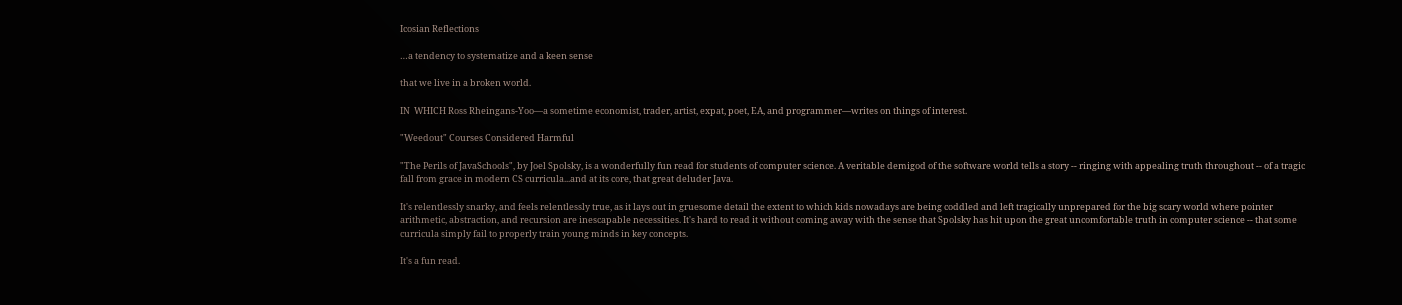Icosian Reflections

…a tendency to systematize and a keen sense

that we live in a broken world.

IN  WHICH Ross Rheingans-Yoo—a sometime economist, trader, artist, expat, poet, EA, and programmer—writes on things of interest.

"Weedout" Courses Considered Harmful

"The Perils of JavaSchools", by Joel Spolsky, is a wonderfully fun read for students of computer science. A veritable demigod of the software world tells a story -- ringing with appealing truth throughout -- of a tragic fall from grace in modern CS curricula...and at its core, that great deluder Java.

It's relentlessly snarky, and feels relentlessly true, as it lays out in gruesome detail the extent to which kids nowadays are being coddled and left tragically unprepared for the big scary world where pointer arithmetic, abstraction, and recursion are inescapable necessities. It's hard to read it without coming away with the sense that Spolsky has hit upon the great uncomfortable truth in computer science -- that some curricula simply fail to properly train young minds in key concepts.

It's a fun read.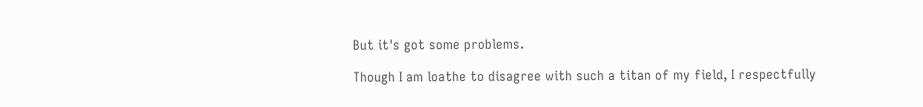But it's got some problems.

Though I am loathe to disagree with such a titan of my field, I respectfully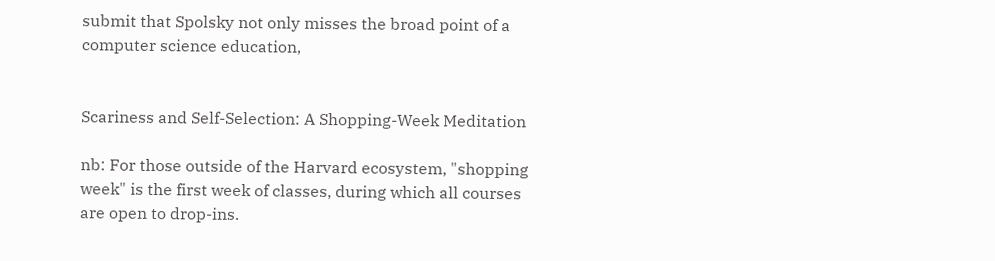submit that Spolsky not only misses the broad point of a computer science education,


Scariness and Self-Selection: A Shopping-Week Meditation

nb: For those outside of the Harvard ecosystem, "shopping week" is the first week of classes, during which all courses are open to drop-ins.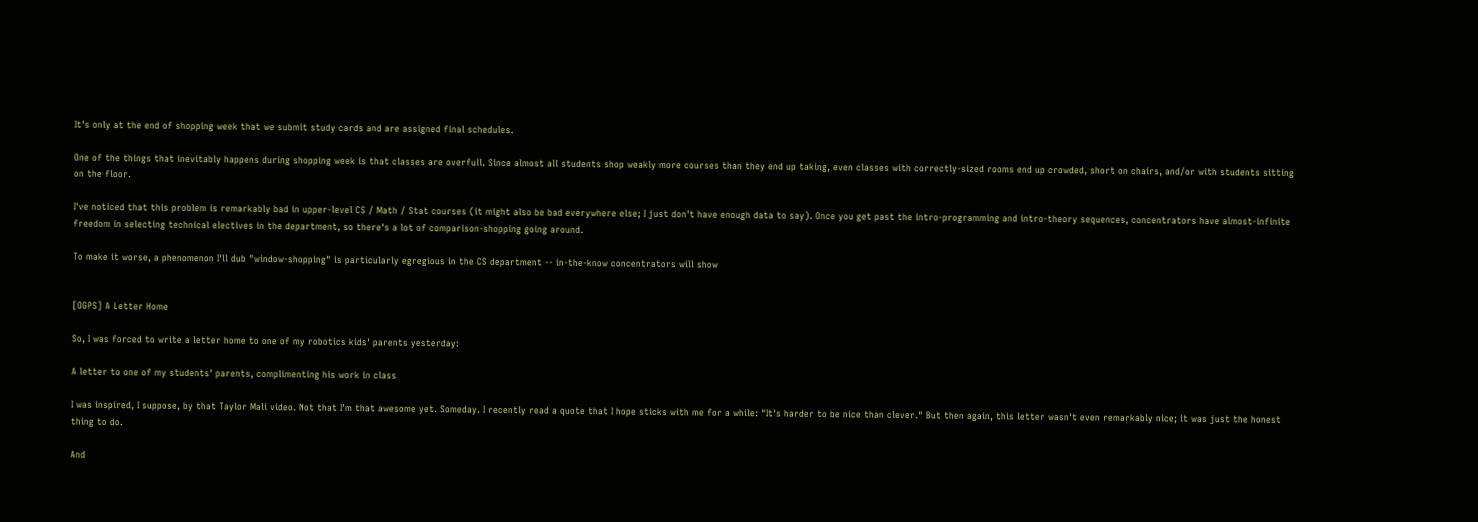It's only at the end of shopping week that we submit study cards and are assigned final schedules.

One of the things that inevitably happens during shopping week is that classes are overfull. Since almost all students shop weakly more courses than they end up taking, even classes with correctly-sized rooms end up crowded, short on chairs, and/or with students sitting on the floor.

I've noticed that this problem is remarkably bad in upper-level CS / Math / Stat courses (it might also be bad everywhere else; I just don't have enough data to say). Once you get past the intro-programming and intro-theory sequences, concentrators have almost-infinite freedom in selecting technical electives in the department, so there's a lot of comparison-shopping going around.

To make it worse, a phenomenon I'll dub "window-shopping" is particularly egregious in the CS department -- in-the-know concentrators will show


[OGPS] A Letter Home

So, I was forced to write a letter home to one of my robotics kids' parents yesterday:

A letter to one of my students' parents, complimenting his work in class

I was inspired, I suppose, by that Taylor Mali video. Not that I'm that awesome yet. Someday. I recently read a quote that I hope sticks with me for a while: "It's harder to be nice than clever." But then again, this letter wasn't even remarkably nice; it was just the honest thing to do.

And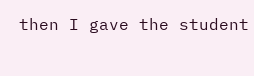then I gave the student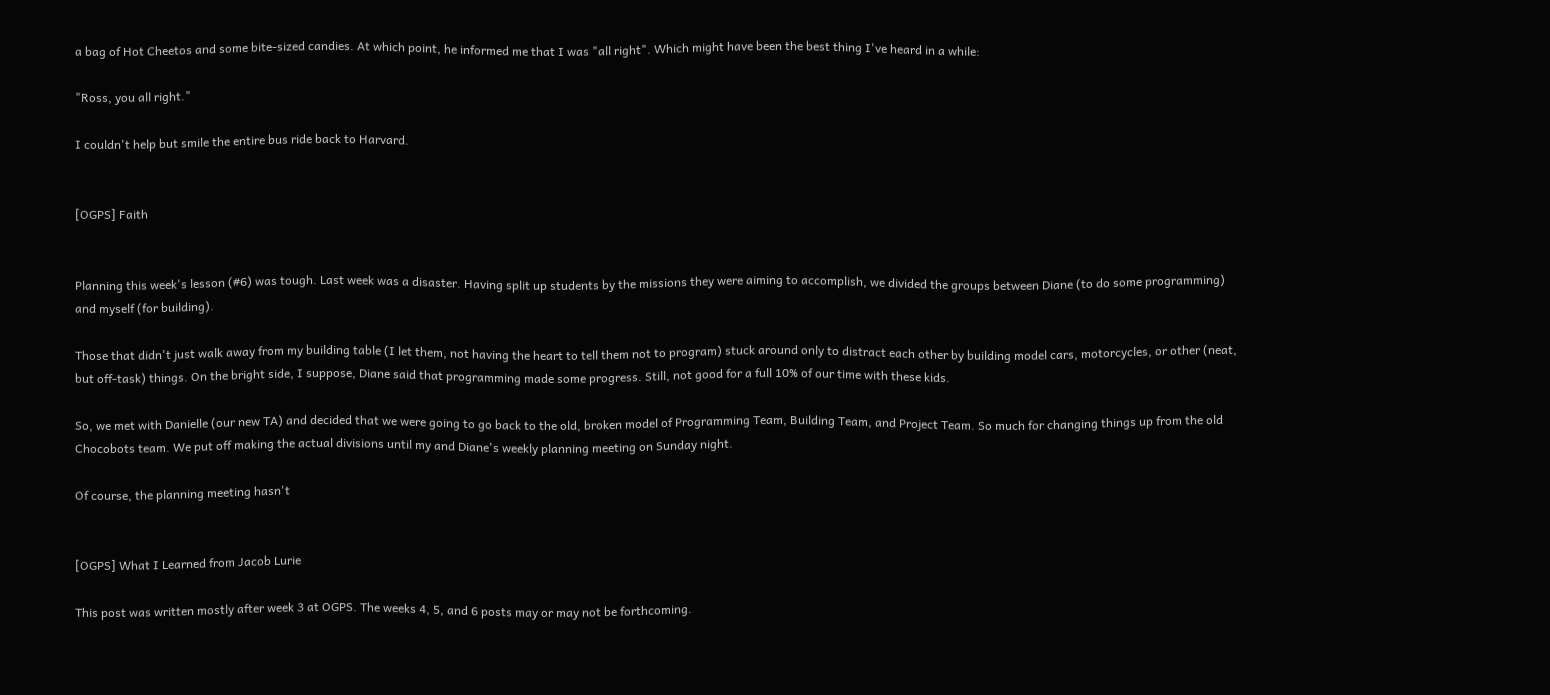a bag of Hot Cheetos and some bite-sized candies. At which point, he informed me that I was "all right". Which might have been the best thing I've heard in a while:

"Ross, you all right."

I couldn't help but smile the entire bus ride back to Harvard.


[OGPS] Faith


Planning this week's lesson (#6) was tough. Last week was a disaster. Having split up students by the missions they were aiming to accomplish, we divided the groups between Diane (to do some programming) and myself (for building).

Those that didn't just walk away from my building table (I let them, not having the heart to tell them not to program) stuck around only to distract each other by building model cars, motorcycles, or other (neat, but off-task) things. On the bright side, I suppose, Diane said that programming made some progress. Still, not good for a full 10% of our time with these kids.

So, we met with Danielle (our new TA) and decided that we were going to go back to the old, broken model of Programming Team, Building Team, and Project Team. So much for changing things up from the old Chocobots team. We put off making the actual divisions until my and Diane's weekly planning meeting on Sunday night.

Of course, the planning meeting hasn't


[OGPS] What I Learned from Jacob Lurie

This post was written mostly after week 3 at OGPS. The weeks 4, 5, and 6 posts may or may not be forthcoming.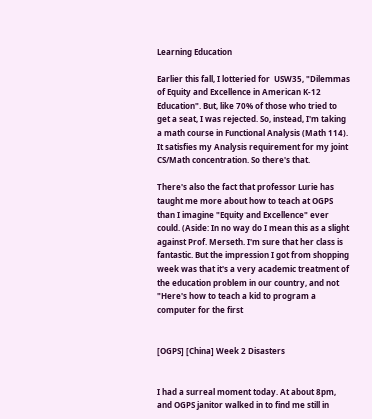Learning Education

Earlier this fall, I lotteried for  USW35, "Dilemmas of Equity and Excellence in American K-12 Education". But, like 70% of those who tried to get a seat, I was rejected. So, instead, I'm taking a math course in Functional Analysis (Math 114). It satisfies my Analysis requirement for my joint CS/Math concentration. So there's that.

There's also the fact that professor Lurie has taught me more about how to teach at OGPS than I imagine "Equity and Excellence" ever could. (Aside: In no way do I mean this as a slight against Prof. Merseth. I'm sure that her class is fantastic. But the impression I got from shopping week was that it's a very academic treatment of the education problem in our country, and not "Here's how to teach a kid to program a computer for the first


[OGPS] [China] Week 2 Disasters


I had a surreal moment today. At about 8pm, and OGPS janitor walked in to find me still in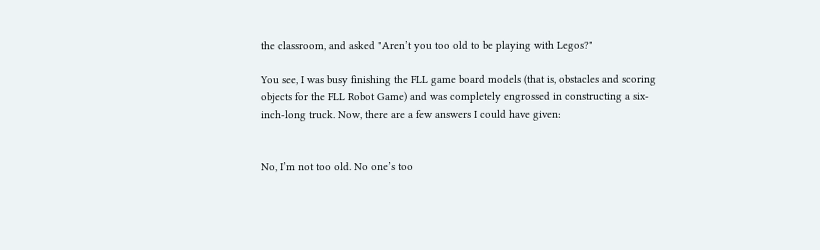the classroom, and asked "Aren’t you too old to be playing with Legos?"

You see, I was busy finishing the FLL game board models (that is, obstacles and scoring objects for the FLL Robot Game) and was completely engrossed in constructing a six-inch-long truck. Now, there are a few answers I could have given:


No, I’m not too old. No one’s too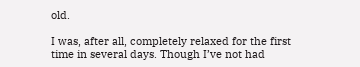old.

I was, after all, completely relaxed for the first time in several days. Though I’ve not had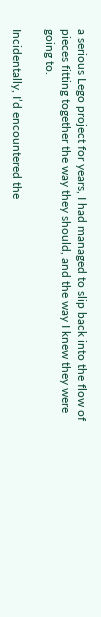a serious Lego project for years, I had managed to slip back into the flow of pieces fitting together the way they should, and the way I knew they were going to.

Incidentally, I’d encountered the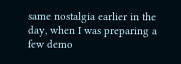same nostalgia earlier in the day, when I was preparing a few demo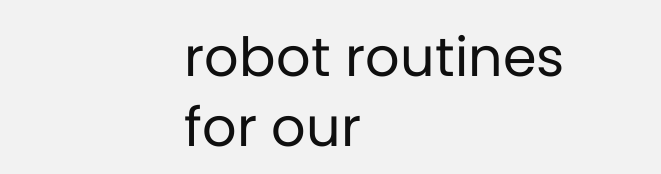robot routines for our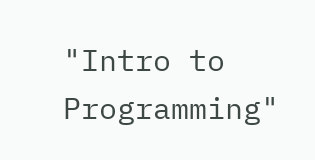"Intro to Programming"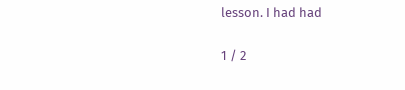lesson. I had had

1 / 2